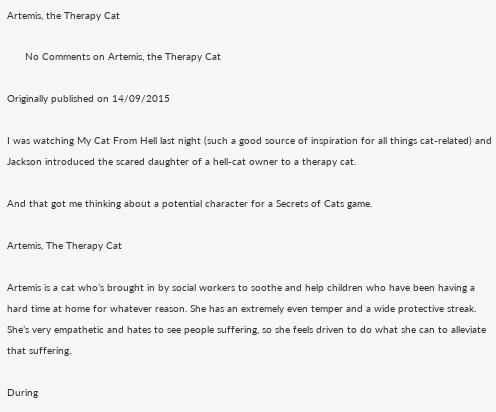Artemis, the Therapy Cat

      No Comments on Artemis, the Therapy Cat

Originally published on 14/09/2015

I was watching My Cat From Hell last night (such a good source of inspiration for all things cat-related) and Jackson introduced the scared daughter of a hell-cat owner to a therapy cat.

And that got me thinking about a potential character for a Secrets of Cats game.

Artemis, The Therapy Cat

Artemis is a cat who’s brought in by social workers to soothe and help children who have been having a hard time at home for whatever reason. She has an extremely even temper and a wide protective streak. She’s very empathetic and hates to see people suffering, so she feels driven to do what she can to alleviate that suffering.

During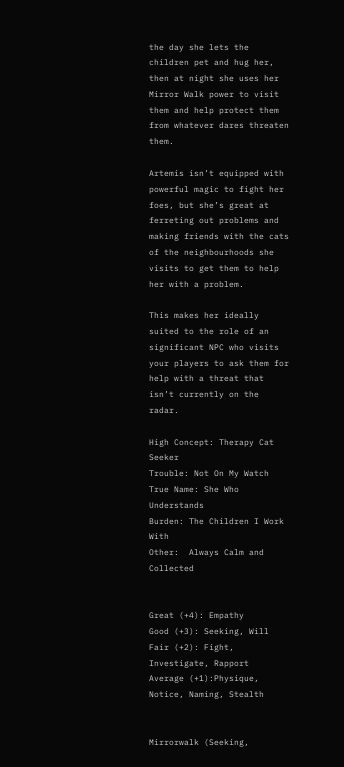the day she lets the children pet and hug her, then at night she uses her Mirror Walk power to visit them and help protect them from whatever dares threaten them.

Artemis isn’t equipped with powerful magic to fight her foes, but she’s great at ferreting out problems and making friends with the cats of the neighbourhoods she visits to get them to help her with a problem.

This makes her ideally suited to the role of an significant NPC who visits your players to ask them for help with a threat that isn’t currently on the radar.

High Concept: Therapy Cat Seeker
Trouble: Not On My Watch
True Name: She Who Understands
Burden: The Children I Work With
Other:  Always Calm and Collected


Great (+4): Empathy
Good (+3): Seeking, Will
Fair (+2): Fight, Investigate, Rapport
Average (+1):Physique, Notice, Naming, Stealth


Mirrorwalk (Seeking,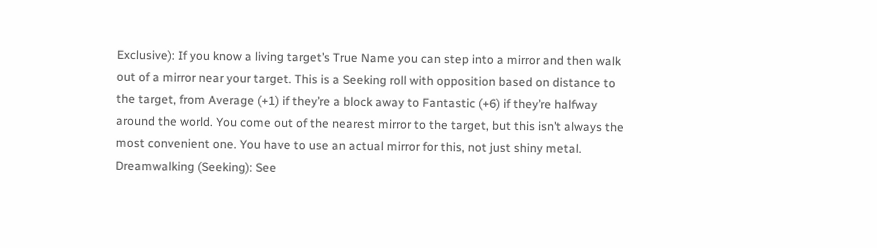Exclusive): If you know a living target’s True Name you can step into a mirror and then walk out of a mirror near your target. This is a Seeking roll with opposition based on distance to the target, from Average (+1) if they’re a block away to Fantastic (+6) if they’re halfway around the world. You come out of the nearest mirror to the target, but this isn’t always the most convenient one. You have to use an actual mirror for this, not just shiny metal.
Dreamwalking (Seeking): See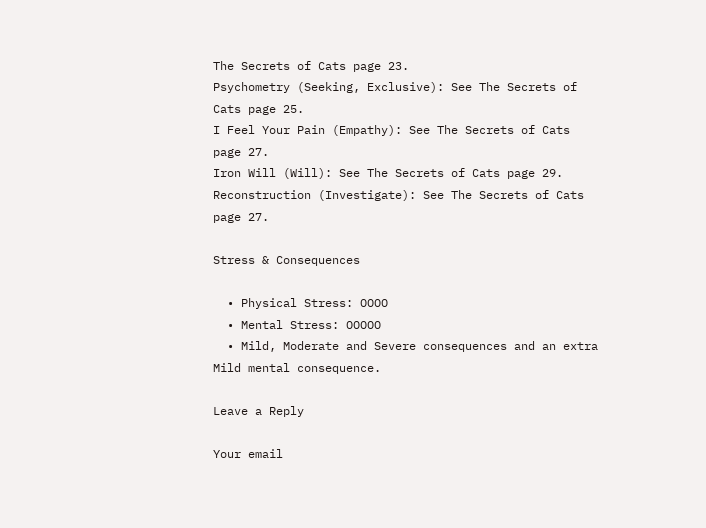The Secrets of Cats page 23.
Psychometry (Seeking, Exclusive): See The Secrets of Cats page 25.
I Feel Your Pain (Empathy): See The Secrets of Cats page 27.
Iron Will (Will): See The Secrets of Cats page 29.
Reconstruction (Investigate): See The Secrets of Cats page 27.

Stress & Consequences

  • Physical Stress: OOOO
  • Mental Stress: OOOOO
  • Mild, Moderate and Severe consequences and an extra Mild mental consequence.

Leave a Reply

Your email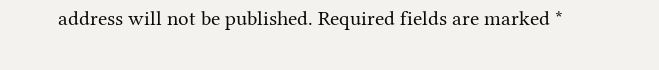address will not be published. Required fields are marked *